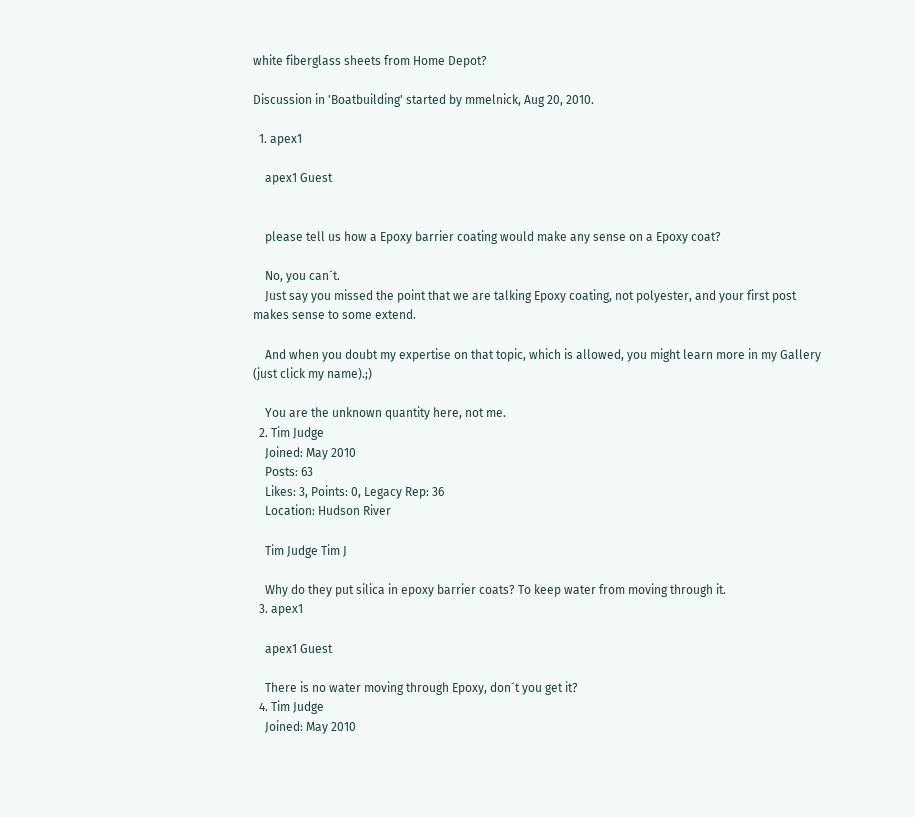white fiberglass sheets from Home Depot?

Discussion in 'Boatbuilding' started by mmelnick, Aug 20, 2010.

  1. apex1

    apex1 Guest


    please tell us how a Epoxy barrier coating would make any sense on a Epoxy coat?

    No, you can´t.
    Just say you missed the point that we are talking Epoxy coating, not polyester, and your first post makes sense to some extend.

    And when you doubt my expertise on that topic, which is allowed, you might learn more in my Gallery (just click my name).;)

    You are the unknown quantity here, not me.
  2. Tim Judge
    Joined: May 2010
    Posts: 63
    Likes: 3, Points: 0, Legacy Rep: 36
    Location: Hudson River

    Tim Judge Tim J

    Why do they put silica in epoxy barrier coats? To keep water from moving through it.
  3. apex1

    apex1 Guest

    There is no water moving through Epoxy, don´t you get it?
  4. Tim Judge
    Joined: May 2010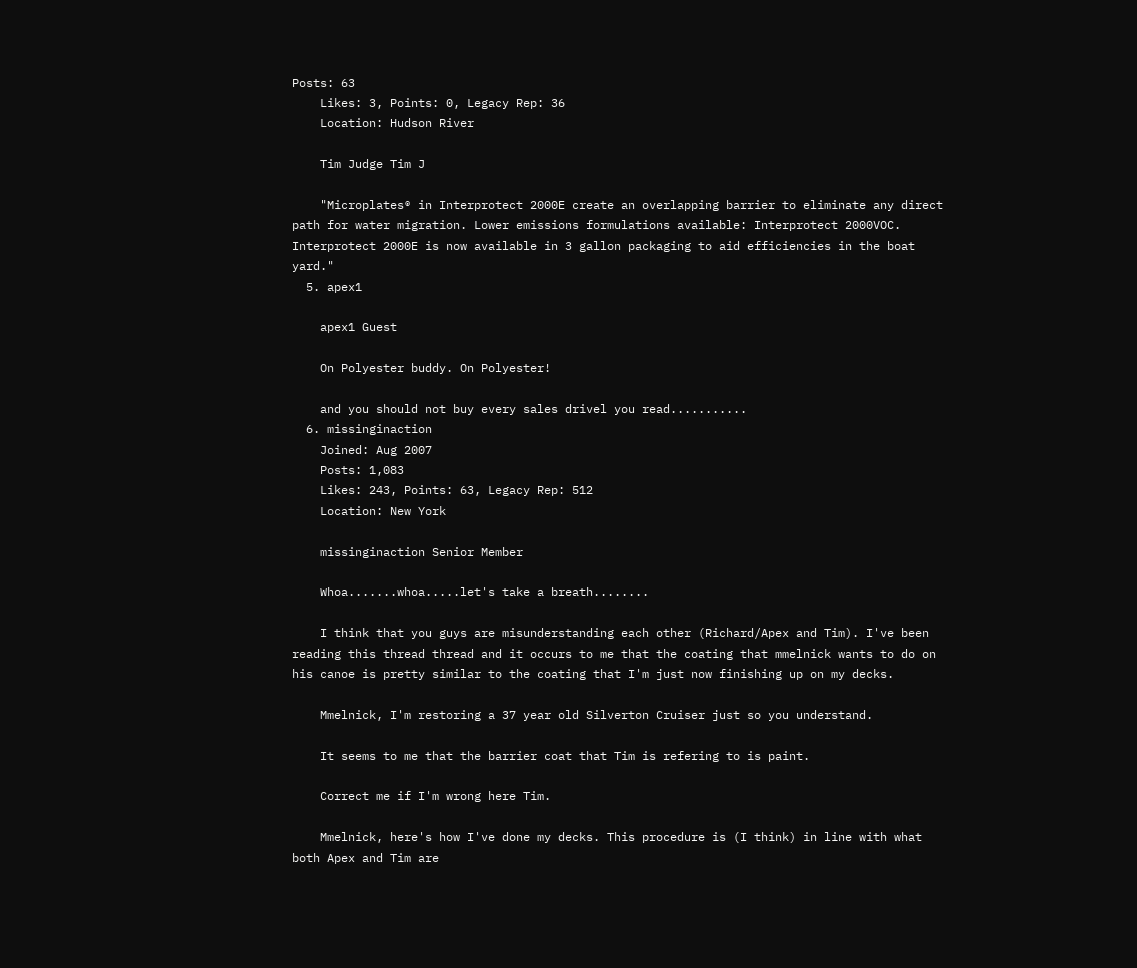Posts: 63
    Likes: 3, Points: 0, Legacy Rep: 36
    Location: Hudson River

    Tim Judge Tim J

    "Microplates® in Interprotect 2000E create an overlapping barrier to eliminate any direct path for water migration. Lower emissions formulations available: Interprotect 2000VOC. Interprotect 2000E is now available in 3 gallon packaging to aid efficiencies in the boat yard."
  5. apex1

    apex1 Guest

    On Polyester buddy. On Polyester!

    and you should not buy every sales drivel you read...........
  6. missinginaction
    Joined: Aug 2007
    Posts: 1,083
    Likes: 243, Points: 63, Legacy Rep: 512
    Location: New York

    missinginaction Senior Member

    Whoa.......whoa.....let's take a breath........

    I think that you guys are misunderstanding each other (Richard/Apex and Tim). I've been reading this thread thread and it occurs to me that the coating that mmelnick wants to do on his canoe is pretty similar to the coating that I'm just now finishing up on my decks.

    Mmelnick, I'm restoring a 37 year old Silverton Cruiser just so you understand.

    It seems to me that the barrier coat that Tim is refering to is paint.

    Correct me if I'm wrong here Tim.

    Mmelnick, here's how I've done my decks. This procedure is (I think) in line with what both Apex and Tim are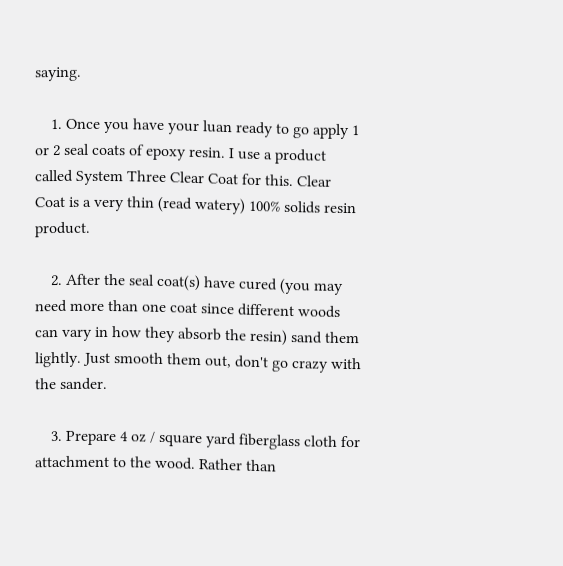saying.

    1. Once you have your luan ready to go apply 1 or 2 seal coats of epoxy resin. I use a product called System Three Clear Coat for this. Clear Coat is a very thin (read watery) 100% solids resin product.

    2. After the seal coat(s) have cured (you may need more than one coat since different woods can vary in how they absorb the resin) sand them lightly. Just smooth them out, don't go crazy with the sander.

    3. Prepare 4 oz / square yard fiberglass cloth for attachment to the wood. Rather than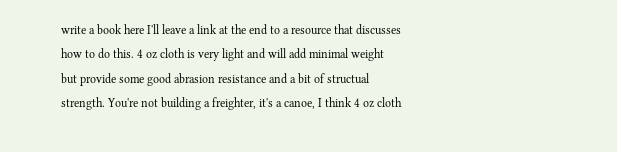write a book here I'll leave a link at the end to a resource that discusses how to do this. 4 oz cloth is very light and will add minimal weight but provide some good abrasion resistance and a bit of structual strength. You're not building a freighter, it's a canoe, I think 4 oz cloth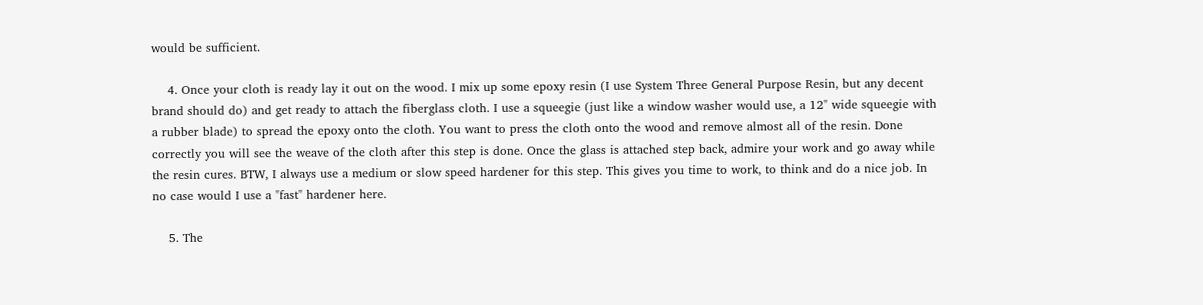would be sufficient.

    4. Once your cloth is ready lay it out on the wood. I mix up some epoxy resin (I use System Three General Purpose Resin, but any decent brand should do) and get ready to attach the fiberglass cloth. I use a squeegie (just like a window washer would use, a 12" wide squeegie with a rubber blade) to spread the epoxy onto the cloth. You want to press the cloth onto the wood and remove almost all of the resin. Done correctly you will see the weave of the cloth after this step is done. Once the glass is attached step back, admire your work and go away while the resin cures. BTW, I always use a medium or slow speed hardener for this step. This gives you time to work, to think and do a nice job. In no case would I use a "fast" hardener here.

    5. The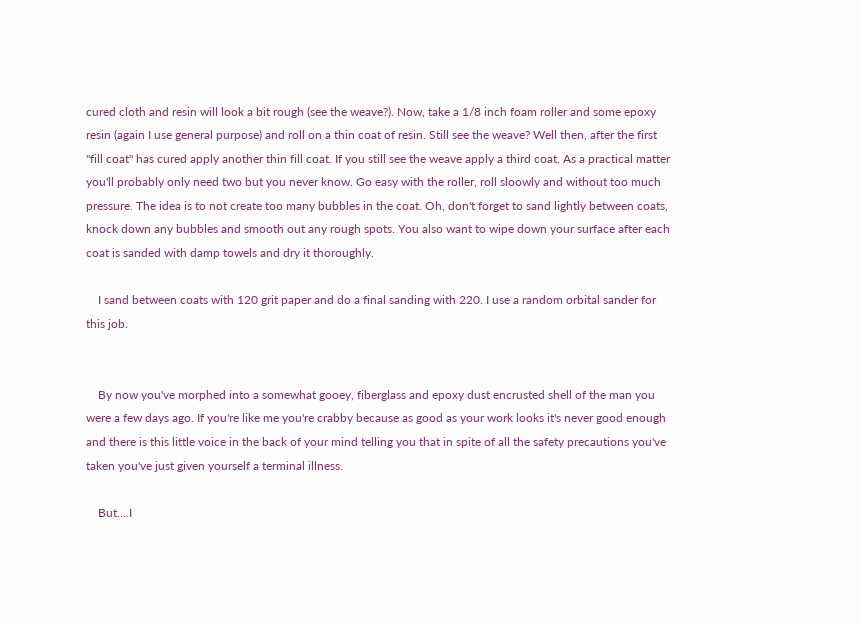cured cloth and resin will look a bit rough (see the weave?). Now, take a 1/8 inch foam roller and some epoxy resin (again I use general purpose) and roll on a thin coat of resin. Still see the weave? Well then, after the first "fill coat" has cured apply another thin fill coat. If you still see the weave apply a third coat. As a practical matter you'll probably only need two but you never know. Go easy with the roller, roll sloowly and without too much pressure. The idea is to not create too many bubbles in the coat. Oh, don't forget to sand lightly between coats, knock down any bubbles and smooth out any rough spots. You also want to wipe down your surface after each coat is sanded with damp towels and dry it thoroughly.

    I sand between coats with 120 grit paper and do a final sanding with 220. I use a random orbital sander for this job.


    By now you've morphed into a somewhat gooey, fiberglass and epoxy dust encrusted shell of the man you were a few days ago. If you're like me you're crabby because as good as your work looks it's never good enough and there is this little voice in the back of your mind telling you that in spite of all the safety precautions you've taken you've just given yourself a terminal illness.

    But....I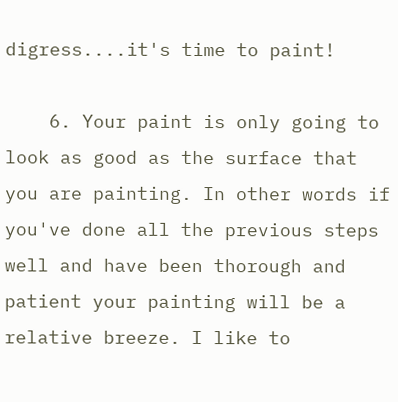digress....it's time to paint!

    6. Your paint is only going to look as good as the surface that you are painting. In other words if you've done all the previous steps well and have been thorough and patient your painting will be a relative breeze. I like to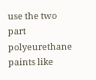use the two part polyeurethane paints like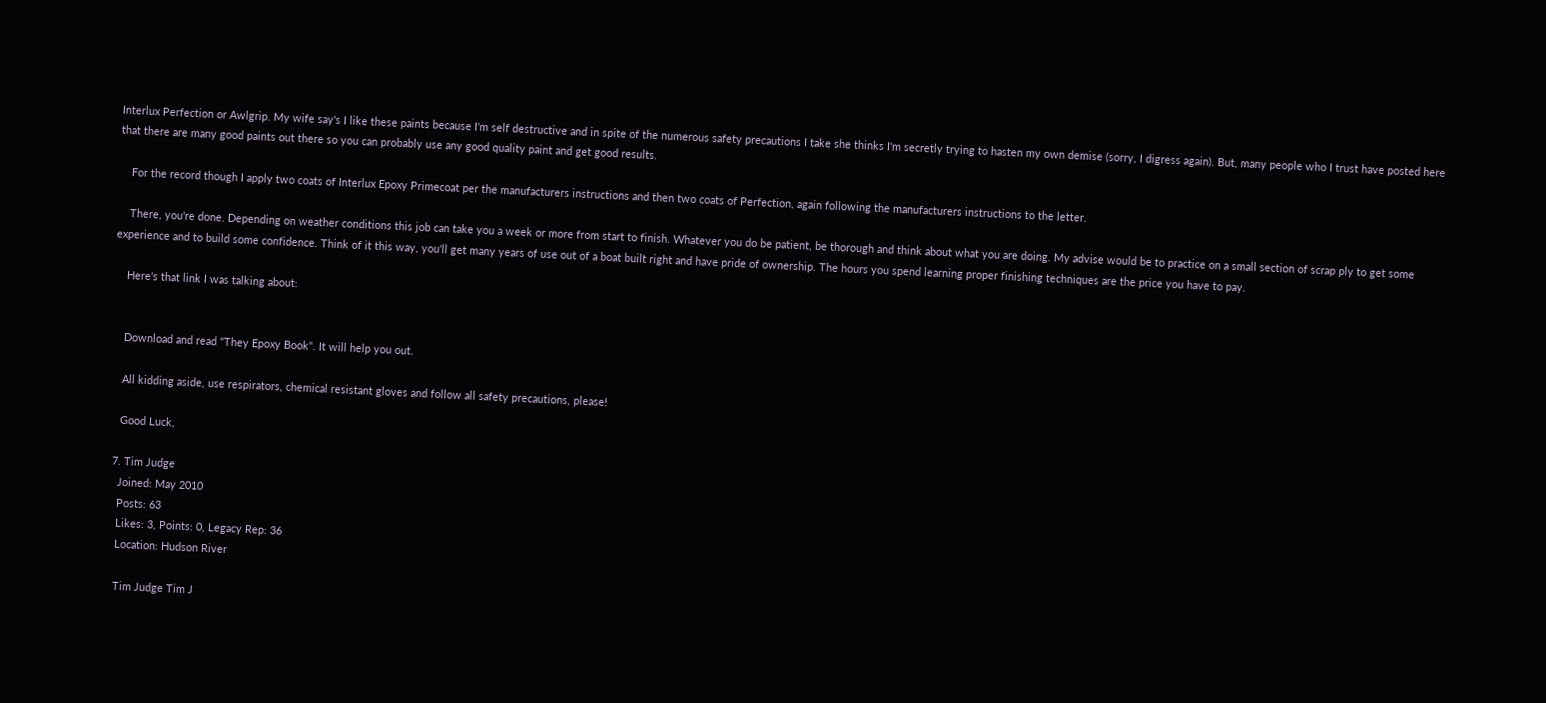Interlux Perfection or Awlgrip. My wife say's I like these paints because I'm self destructive and in spite of the numerous safety precautions I take she thinks I'm secretly trying to hasten my own demise (sorry, I digress again). But, many people who I trust have posted here that there are many good paints out there so you can probably use any good quality paint and get good results.

    For the record though I apply two coats of Interlux Epoxy Primecoat per the manufacturers instructions and then two coats of Perfection, again following the manufacturers instructions to the letter.

    There, you're done. Depending on weather conditions this job can take you a week or more from start to finish. Whatever you do be patient, be thorough and think about what you are doing. My advise would be to practice on a small section of scrap ply to get some experience and to build some confidence. Think of it this way, you'll get many years of use out of a boat built right and have pride of ownership. The hours you spend learning proper finishing techniques are the price you have to pay.

    Here's that link I was talking about:


    Download and read "They Epoxy Book". It will help you out.

    All kidding aside, use respirators, chemical resistant gloves and follow all safety precautions, please!

    Good Luck,

  7. Tim Judge
    Joined: May 2010
    Posts: 63
    Likes: 3, Points: 0, Legacy Rep: 36
    Location: Hudson River

    Tim Judge Tim J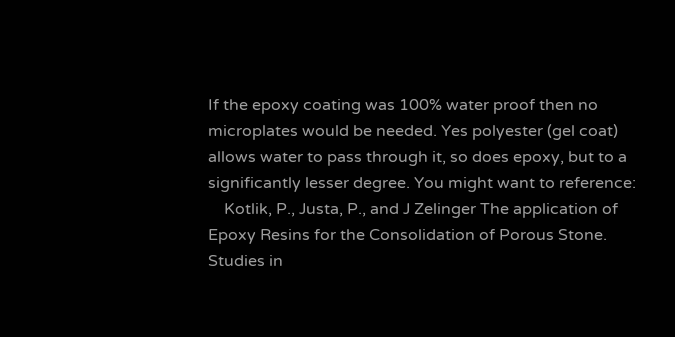If the epoxy coating was 100% water proof then no microplates would be needed. Yes polyester (gel coat) allows water to pass through it, so does epoxy, but to a significantly lesser degree. You might want to reference:
    Kotlik, P., Justa, P., and J Zelinger The application of Epoxy Resins for the Consolidation of Porous Stone. Studies in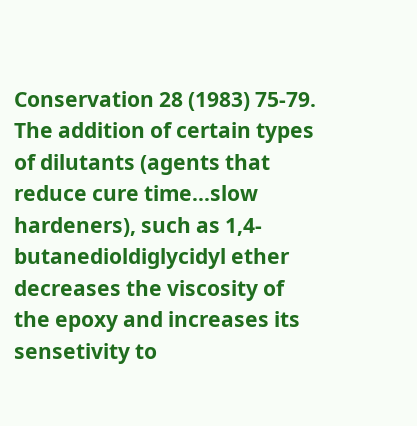Conservation 28 (1983) 75-79. The addition of certain types of dilutants (agents that reduce cure time...slow hardeners), such as 1,4-butanedioldiglycidyl ether decreases the viscosity of the epoxy and increases its sensetivity to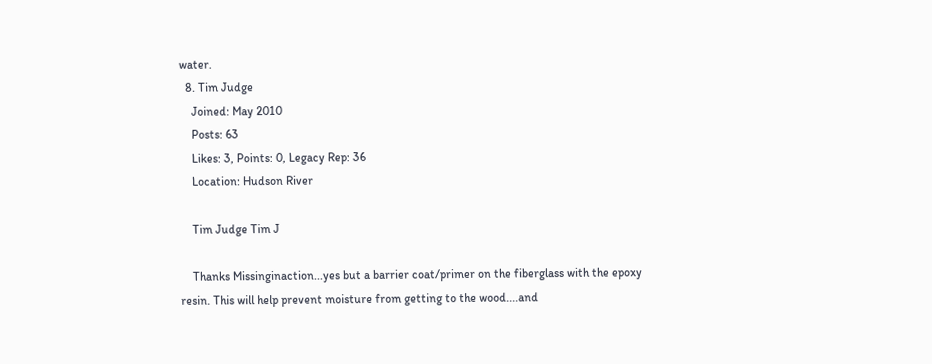water.
  8. Tim Judge
    Joined: May 2010
    Posts: 63
    Likes: 3, Points: 0, Legacy Rep: 36
    Location: Hudson River

    Tim Judge Tim J

    Thanks Missinginaction...yes but a barrier coat/primer on the fiberglass with the epoxy resin. This will help prevent moisture from getting to the wood....and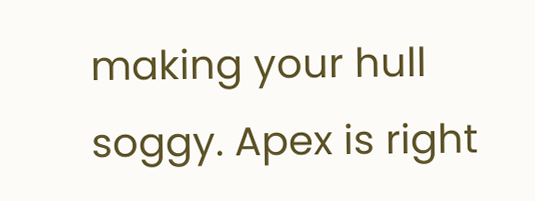making your hull soggy. Apex is right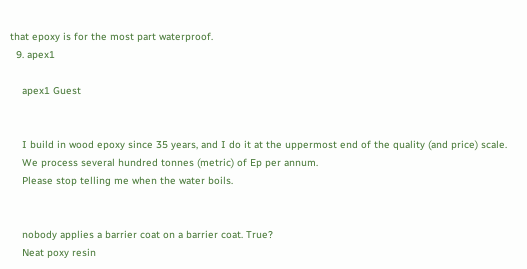that epoxy is for the most part waterproof.
  9. apex1

    apex1 Guest


    I build in wood epoxy since 35 years, and I do it at the uppermost end of the quality (and price) scale.
    We process several hundred tonnes (metric) of Ep per annum.
    Please stop telling me when the water boils.


    nobody applies a barrier coat on a barrier coat. True?
    Neat poxy resin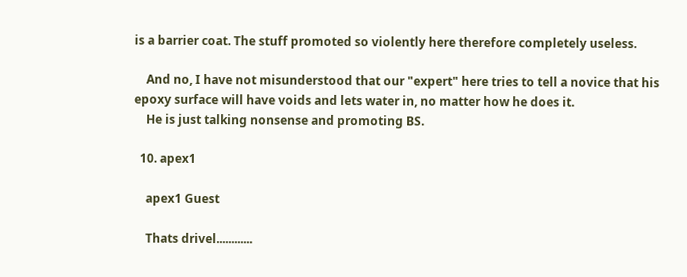is a barrier coat. The stuff promoted so violently here therefore completely useless.

    And no, I have not misunderstood that our "expert" here tries to tell a novice that his epoxy surface will have voids and lets water in, no matter how he does it.
    He is just talking nonsense and promoting BS.

  10. apex1

    apex1 Guest

    Thats drivel............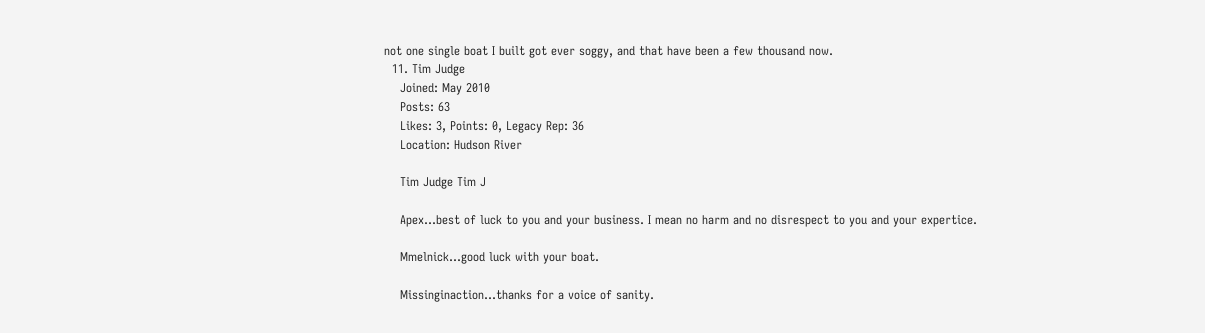not one single boat I built got ever soggy, and that have been a few thousand now.
  11. Tim Judge
    Joined: May 2010
    Posts: 63
    Likes: 3, Points: 0, Legacy Rep: 36
    Location: Hudson River

    Tim Judge Tim J

    Apex...best of luck to you and your business. I mean no harm and no disrespect to you and your expertice.

    Mmelnick...good luck with your boat.

    Missinginaction...thanks for a voice of sanity.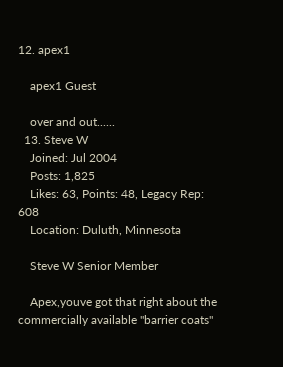12. apex1

    apex1 Guest

    over and out......
  13. Steve W
    Joined: Jul 2004
    Posts: 1,825
    Likes: 63, Points: 48, Legacy Rep: 608
    Location: Duluth, Minnesota

    Steve W Senior Member

    Apex,youve got that right about the commercially available "barrier coats"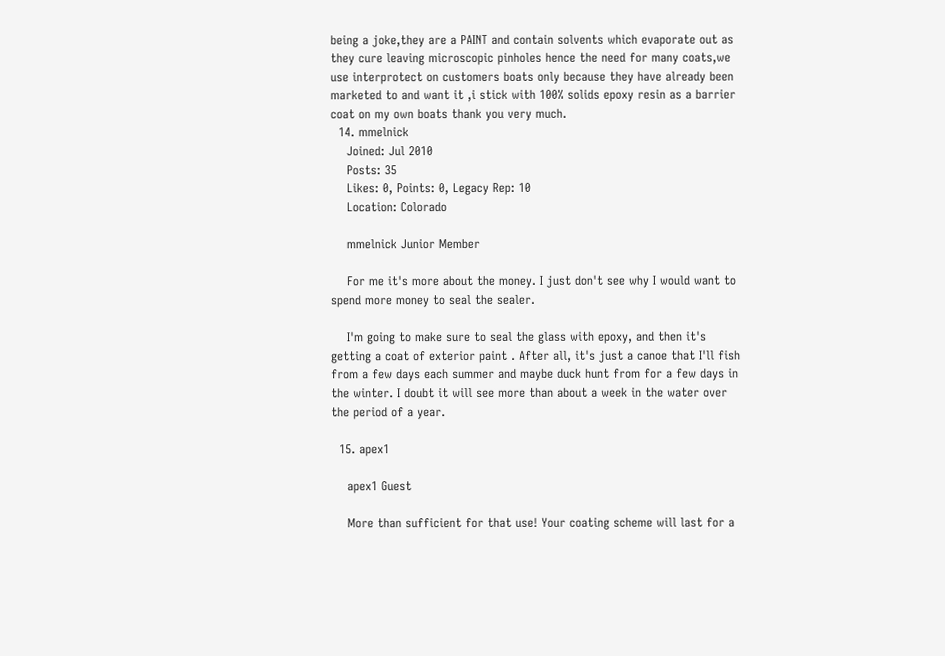being a joke,they are a PAINT and contain solvents which evaporate out as they cure leaving microscopic pinholes hence the need for many coats,we use interprotect on customers boats only because they have already been marketed to and want it ,i stick with 100% solids epoxy resin as a barrier coat on my own boats thank you very much.
  14. mmelnick
    Joined: Jul 2010
    Posts: 35
    Likes: 0, Points: 0, Legacy Rep: 10
    Location: Colorado

    mmelnick Junior Member

    For me it's more about the money. I just don't see why I would want to spend more money to seal the sealer.

    I'm going to make sure to seal the glass with epoxy, and then it's getting a coat of exterior paint . After all, it's just a canoe that I'll fish from a few days each summer and maybe duck hunt from for a few days in the winter. I doubt it will see more than about a week in the water over the period of a year.

  15. apex1

    apex1 Guest

    More than sufficient for that use! Your coating scheme will last for a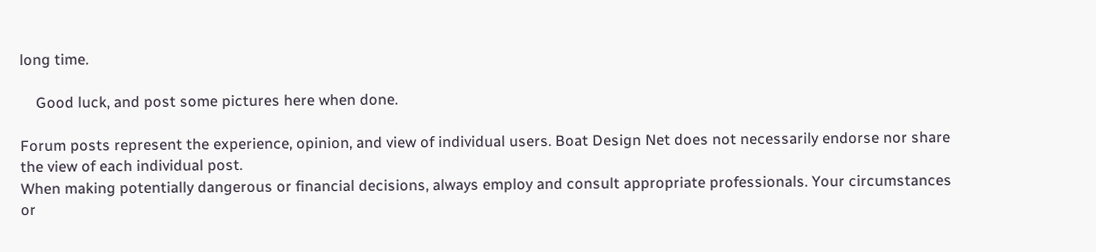long time.

    Good luck, and post some pictures here when done.

Forum posts represent the experience, opinion, and view of individual users. Boat Design Net does not necessarily endorse nor share the view of each individual post.
When making potentially dangerous or financial decisions, always employ and consult appropriate professionals. Your circumstances or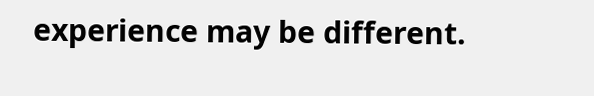experience may be different.